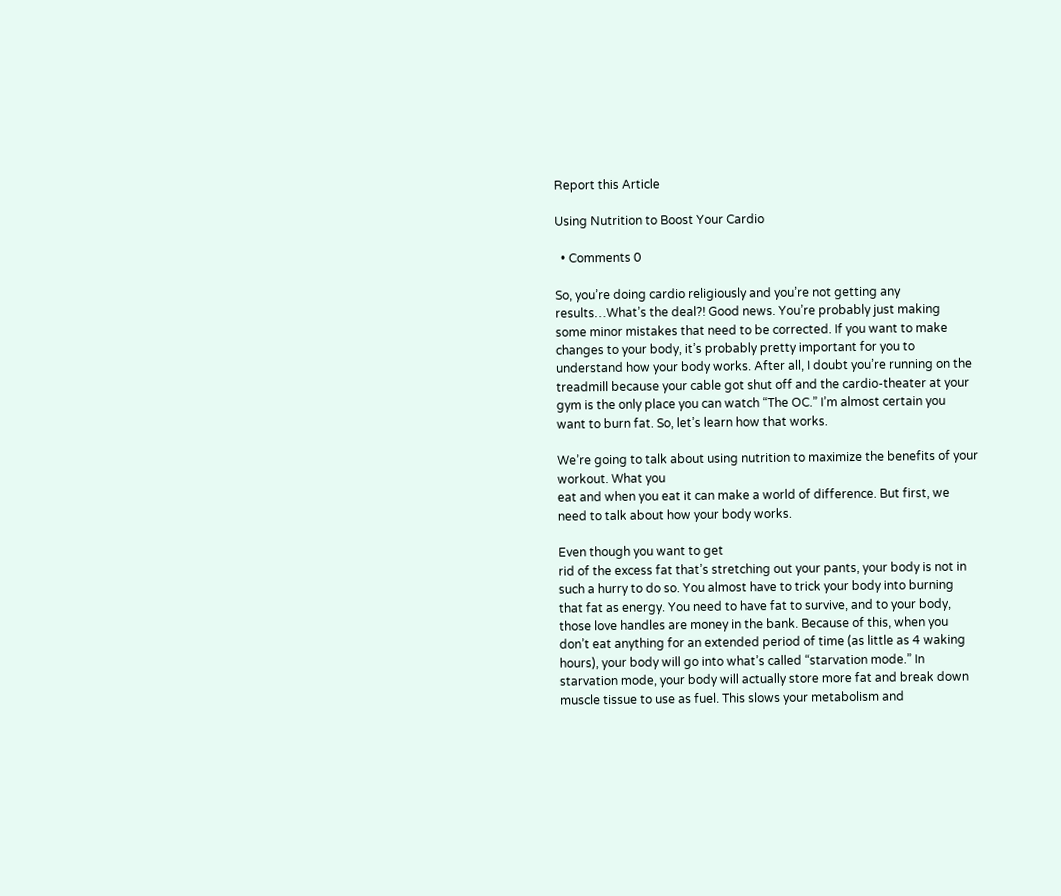Report this Article

Using Nutrition to Boost Your Cardio

  • Comments 0

So, you’re doing cardio religiously and you’re not getting any
results…What’s the deal?! Good news. You’re probably just making
some minor mistakes that need to be corrected. If you want to make
changes to your body, it’s probably pretty important for you to
understand how your body works. After all, I doubt you’re running on the
treadmill because your cable got shut off and the cardio-theater at your
gym is the only place you can watch “The OC.” I’m almost certain you
want to burn fat. So, let’s learn how that works.

We’re going to talk about using nutrition to maximize the benefits of your workout. What you
eat and when you eat it can make a world of difference. But first, we
need to talk about how your body works.

Even though you want to get
rid of the excess fat that’s stretching out your pants, your body is not in
such a hurry to do so. You almost have to trick your body into burning
that fat as energy. You need to have fat to survive, and to your body,
those love handles are money in the bank. Because of this, when you
don’t eat anything for an extended period of time (as little as 4 waking
hours), your body will go into what’s called “starvation mode.” In
starvation mode, your body will actually store more fat and break down
muscle tissue to use as fuel. This slows your metabolism and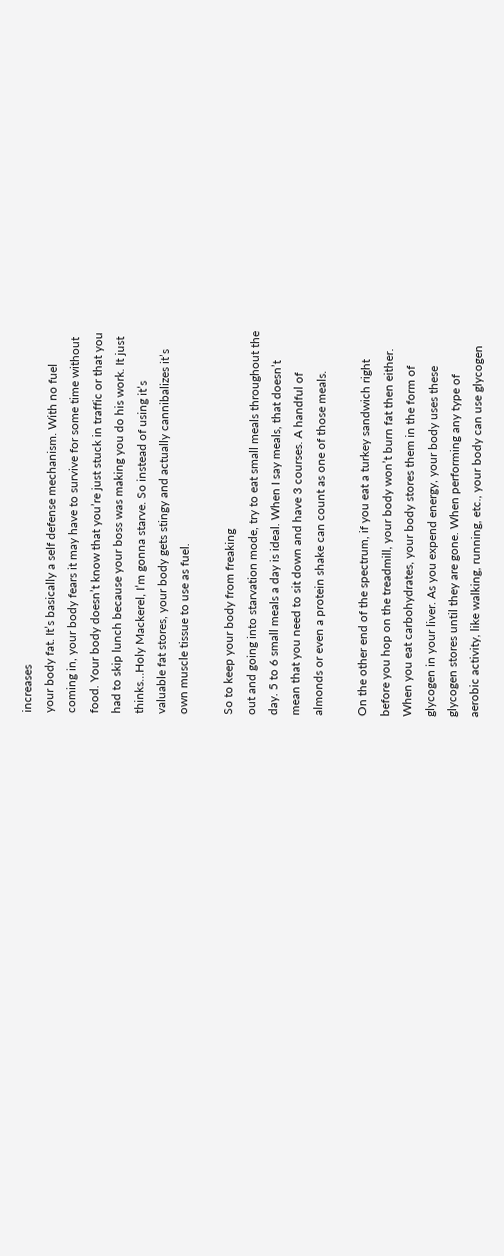increases
your body fat. It’s basically a self defense mechanism. With no fuel
coming in, your body fears it may have to survive for some time without
food. Your body doesn’t know that you’re just stuck in traffic or that you
had to skip lunch because your boss was making you do his work. It just
thinks…Holy Mackerel, I’m gonna starve. So instead of using it’s
valuable fat stores, your body gets stingy and actually cannibalizes it’s
own muscle tissue to use as fuel.

So to keep your body from freaking
out and going into starvation mode, try to eat small meals throughout the
day. 5 to 6 small meals a day is ideal. When I say meals, that doesn’t
mean that you need to sit down and have 3 courses. A handful of
almonds or even a protein shake can count as one of those meals.

On the other end of the spectrum, if you eat a turkey sandwich right
before you hop on the treadmill, your body won’t burn fat then either.
When you eat carbohydrates, your body stores them in the form of
glycogen in your liver. As you expend energy, your body uses these
glycogen stores until they are gone. When performing any type of
aerobic activity, like walking, running, etc., your body can use glycogen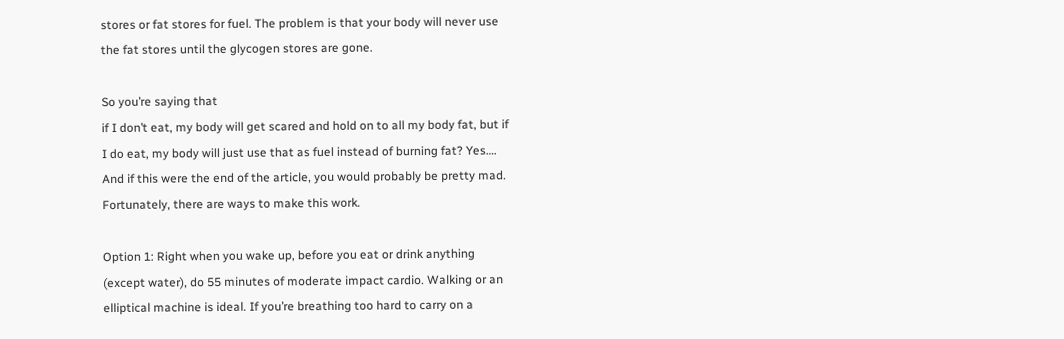stores or fat stores for fuel. The problem is that your body will never use
the fat stores until the glycogen stores are gone.

So you’re saying that
if I don’t eat, my body will get scared and hold on to all my body fat, but if
I do eat, my body will just use that as fuel instead of burning fat? Yes….
And if this were the end of the article, you would probably be pretty mad.
Fortunately, there are ways to make this work.

Option 1: Right when you wake up, before you eat or drink anything
(except water), do 55 minutes of moderate impact cardio. Walking or an
elliptical machine is ideal. If you’re breathing too hard to carry on a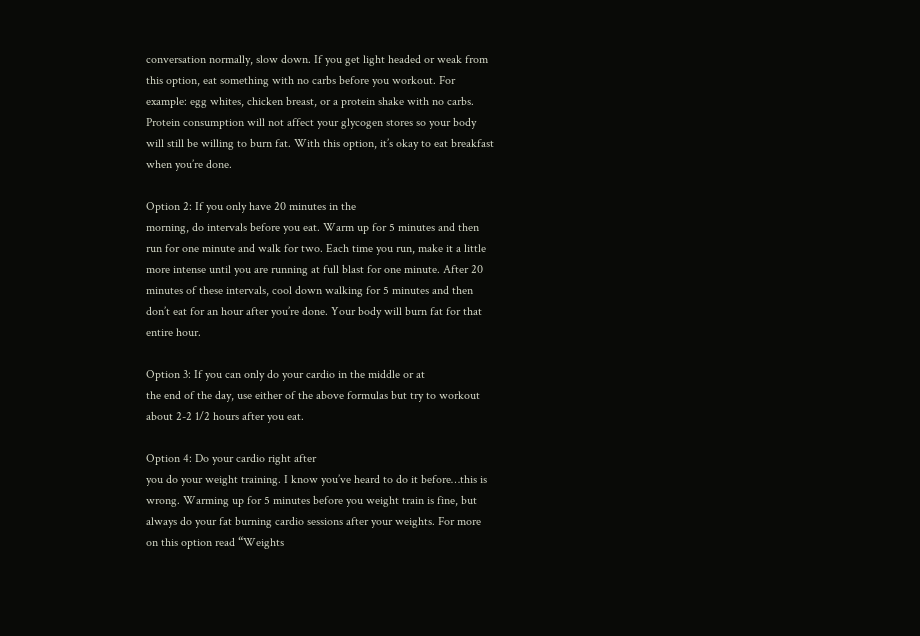conversation normally, slow down. If you get light headed or weak from
this option, eat something with no carbs before you workout. For
example: egg whites, chicken breast, or a protein shake with no carbs.
Protein consumption will not affect your glycogen stores so your body
will still be willing to burn fat. With this option, it’s okay to eat breakfast
when you’re done.

Option 2: If you only have 20 minutes in the
morning, do intervals before you eat. Warm up for 5 minutes and then
run for one minute and walk for two. Each time you run, make it a little
more intense until you are running at full blast for one minute. After 20
minutes of these intervals, cool down walking for 5 minutes and then
don’t eat for an hour after you’re done. Your body will burn fat for that
entire hour.

Option 3: If you can only do your cardio in the middle or at
the end of the day, use either of the above formulas but try to workout
about 2-2 1/2 hours after you eat.

Option 4: Do your cardio right after
you do your weight training. I know you’ve heard to do it before…this is
wrong. Warming up for 5 minutes before you weight train is fine, but
always do your fat burning cardio sessions after your weights. For more
on this option read “Weights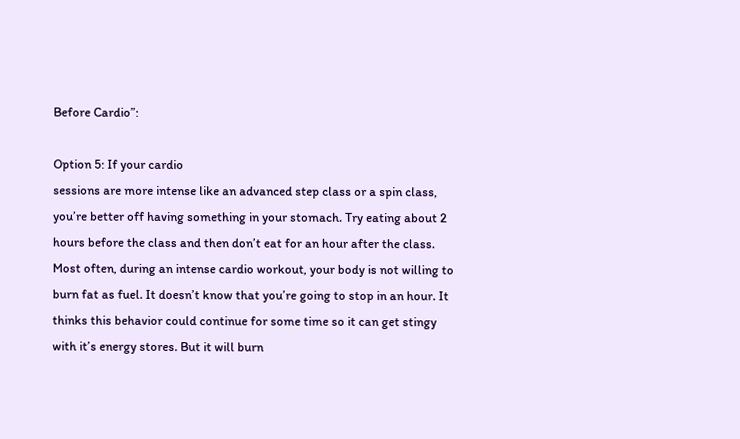Before Cardio”:

Option 5: If your cardio
sessions are more intense like an advanced step class or a spin class,
you’re better off having something in your stomach. Try eating about 2
hours before the class and then don’t eat for an hour after the class.
Most often, during an intense cardio workout, your body is not willing to
burn fat as fuel. It doesn’t know that you’re going to stop in an hour. It
thinks this behavior could continue for some time so it can get stingy
with it’s energy stores. But it will burn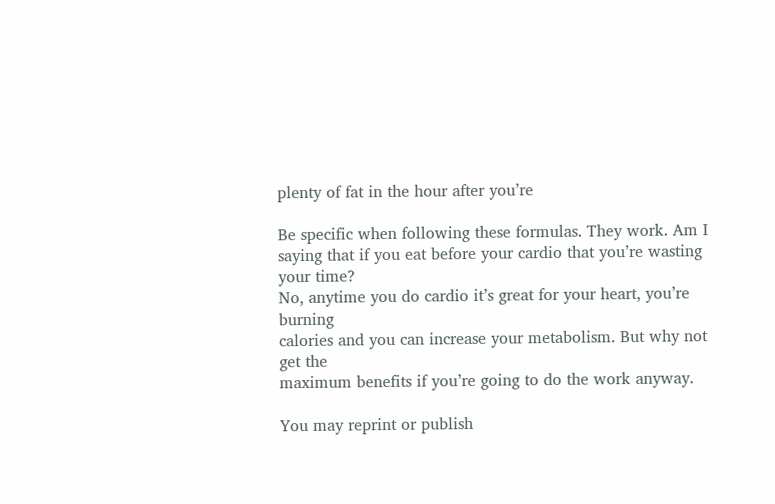plenty of fat in the hour after you’re

Be specific when following these formulas. They work. Am I
saying that if you eat before your cardio that you’re wasting your time?
No, anytime you do cardio it’s great for your heart, you’re burning
calories and you can increase your metabolism. But why not get the
maximum benefits if you’re going to do the work anyway.

You may reprint or publish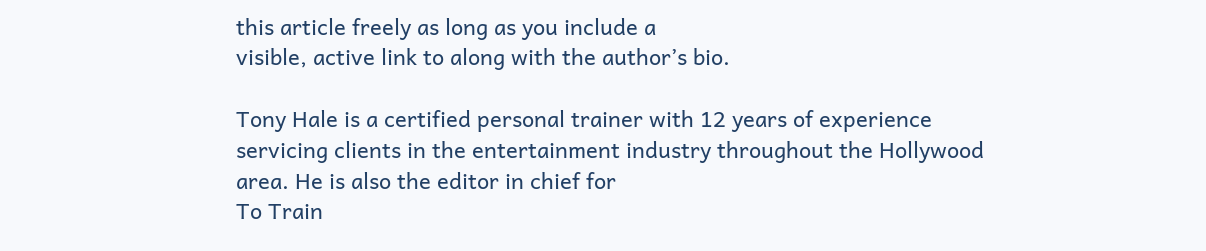this article freely as long as you include a
visible, active link to along with the author’s bio.

Tony Hale is a certified personal trainer with 12 years of experience
servicing clients in the entertainment industry throughout the Hollywood
area. He is also the editor in chief for
To Train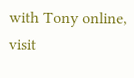with Tony online, visit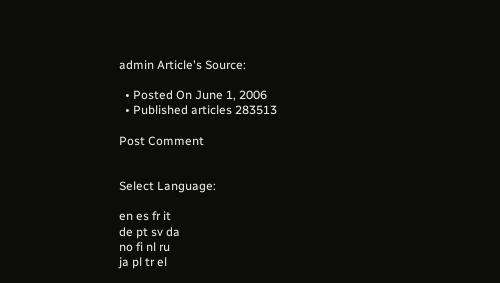admin Article's Source:

  • Posted On June 1, 2006
  • Published articles 283513

Post Comment


Select Language:

en es fr it
de pt sv da
no fi nl ru
ja pl tr el